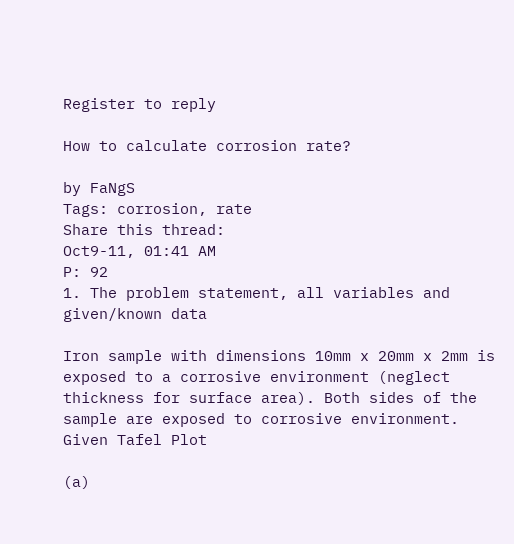Register to reply

How to calculate corrosion rate?

by FaNgS
Tags: corrosion, rate
Share this thread:
Oct9-11, 01:41 AM
P: 92
1. The problem statement, all variables and given/known data

Iron sample with dimensions 10mm x 20mm x 2mm is exposed to a corrosive environment (neglect thickness for surface area). Both sides of the sample are exposed to corrosive environment. Given Tafel Plot

(a)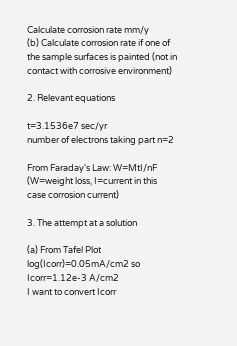Calculate corrosion rate mm/y
(b) Calculate corrosion rate if one of the sample surfaces is painted (not in contact with corrosive environment)

2. Relevant equations

t=3.1536e7 sec/yr
number of electrons taking part n=2

From Faraday's Law: W=MtI/nF (W=weight loss, I=current in this case corrosion current)

3. The attempt at a solution

(a) From Tafel Plot log(Icorr)=0.05mA/cm2 so Icorr=1.12e-3 A/cm2
I want to convert Icorr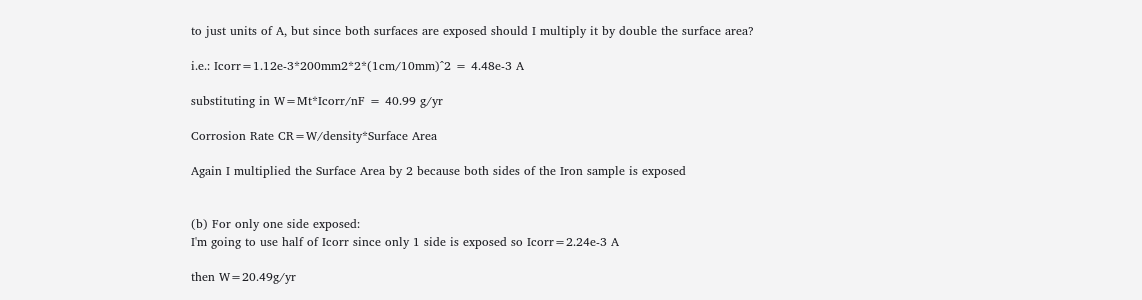to just units of A, but since both surfaces are exposed should I multiply it by double the surface area?

i.e.: Icorr=1.12e-3*200mm2*2*(1cm/10mm)^2 = 4.48e-3 A

substituting in W=Mt*Icorr/nF = 40.99 g/yr

Corrosion Rate CR=W/density*Surface Area

Again I multiplied the Surface Area by 2 because both sides of the Iron sample is exposed


(b) For only one side exposed:
I'm going to use half of Icorr since only 1 side is exposed so Icorr=2.24e-3 A

then W=20.49g/yr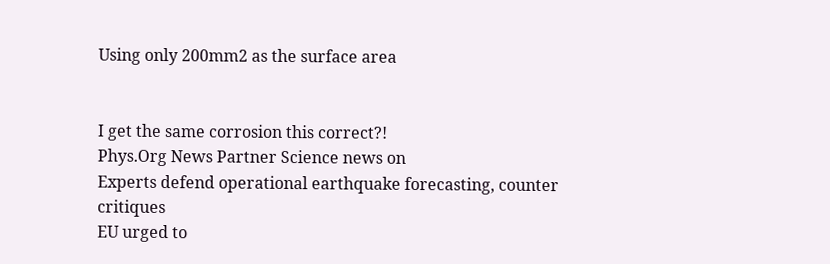Using only 200mm2 as the surface area


I get the same corrosion this correct?!
Phys.Org News Partner Science news on
Experts defend operational earthquake forecasting, counter critiques
EU urged to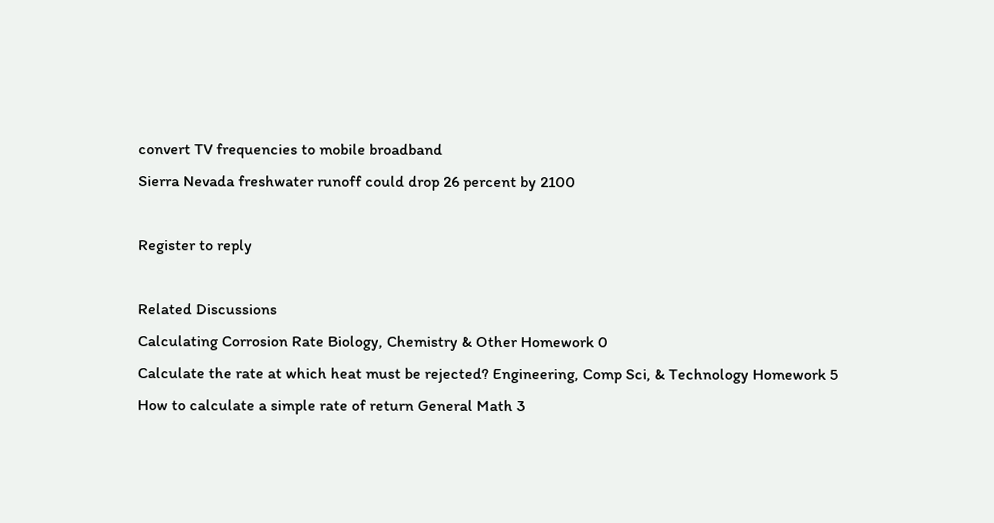convert TV frequencies to mobile broadband
Sierra Nevada freshwater runoff could drop 26 percent by 2100

Register to reply

Related Discussions
Calculating Corrosion Rate Biology, Chemistry & Other Homework 0
Calculate the rate at which heat must be rejected? Engineering, Comp Sci, & Technology Homework 5
How to calculate a simple rate of return General Math 3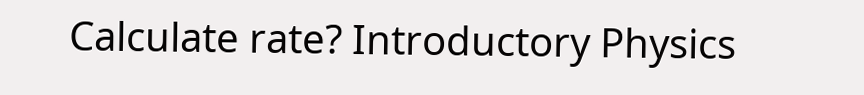Calculate rate? Introductory Physics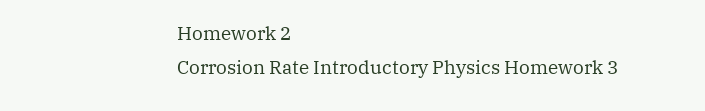Homework 2
Corrosion Rate Introductory Physics Homework 3